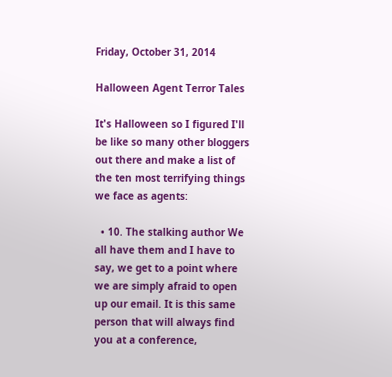Friday, October 31, 2014

Halloween Agent Terror Tales

It's Halloween so I figured I'll be like so many other bloggers out there and make a list of the ten most terrifying things we face as agents:

  • 10. The stalking author We all have them and I have to say, we get to a point where we are simply afraid to open up our email. It is this same person that will always find you at a conference,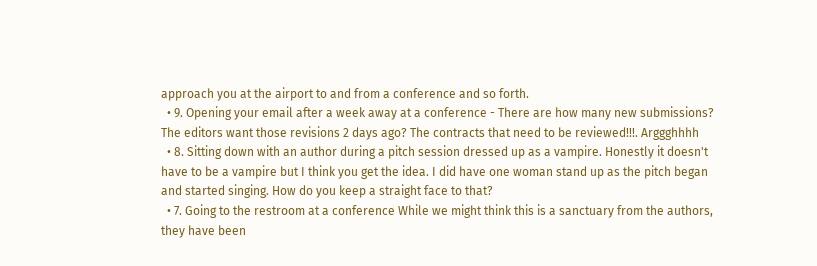approach you at the airport to and from a conference and so forth.
  • 9. Opening your email after a week away at a conference - There are how many new submissions? The editors want those revisions 2 days ago? The contracts that need to be reviewed!!!. Arggghhhh
  • 8. Sitting down with an author during a pitch session dressed up as a vampire. Honestly it doesn't have to be a vampire but I think you get the idea. I did have one woman stand up as the pitch began and started singing. How do you keep a straight face to that?
  • 7. Going to the restroom at a conference While we might think this is a sanctuary from the authors, they have been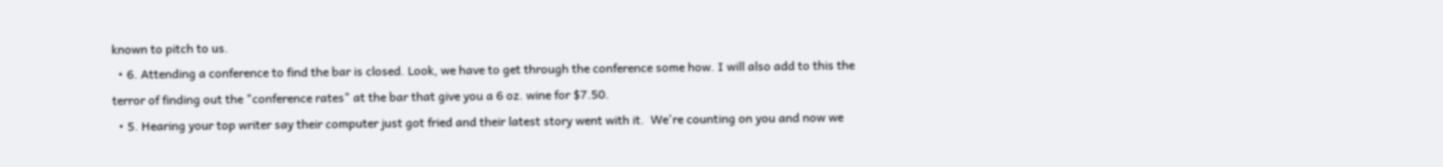known to pitch to us.
  • 6. Attending a conference to find the bar is closed. Look, we have to get through the conference some how. I will also add to this the terror of finding out the "conference rates" at the bar that give you a 6 oz. wine for $7.50.
  • 5. Hearing your top writer say their computer just got fried and their latest story went with it.  We're counting on you and now we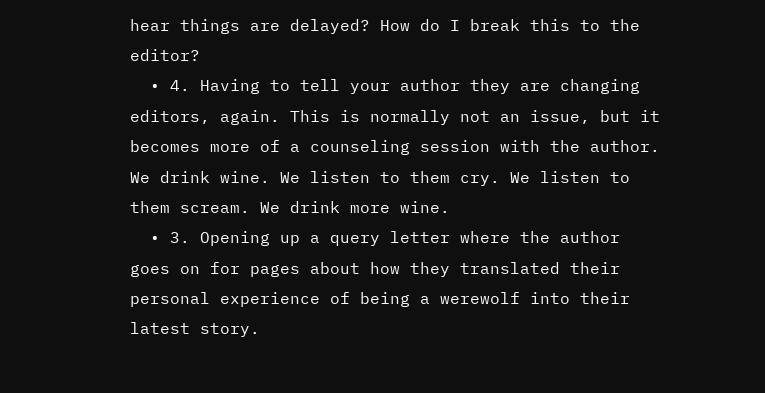hear things are delayed? How do I break this to the editor?
  • 4. Having to tell your author they are changing editors, again. This is normally not an issue, but it becomes more of a counseling session with the author. We drink wine. We listen to them cry. We listen to them scream. We drink more wine.
  • 3. Opening up a query letter where the author goes on for pages about how they translated their personal experience of being a werewolf into their latest story.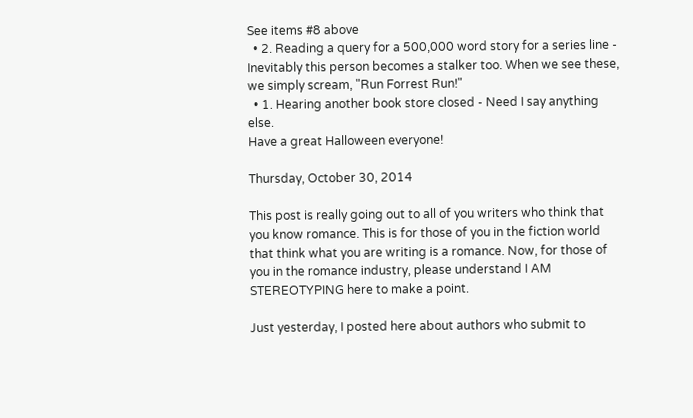See items #8 above
  • 2. Reading a query for a 500,000 word story for a series line - Inevitably this person becomes a stalker too. When we see these, we simply scream, "Run Forrest Run!"
  • 1. Hearing another book store closed - Need I say anything else.
Have a great Halloween everyone!

Thursday, October 30, 2014

This post is really going out to all of you writers who think that you know romance. This is for those of you in the fiction world that think what you are writing is a romance. Now, for those of you in the romance industry, please understand I AM STEREOTYPING here to make a point.

Just yesterday, I posted here about authors who submit to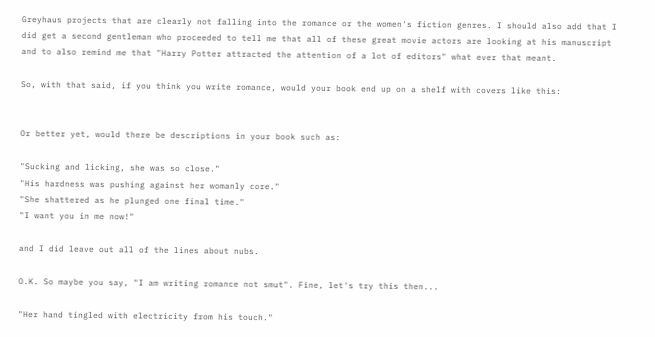Greyhaus projects that are clearly not falling into the romance or the women's fiction genres. I should also add that I did get a second gentleman who proceeded to tell me that all of these great movie actors are looking at his manuscript and to also remind me that "Harry Potter attracted the attention of a lot of editors" what ever that meant.

So, with that said, if you think you write romance, would your book end up on a shelf with covers like this:


Or better yet, would there be descriptions in your book such as:

"Sucking and licking, she was so close."
"His hardness was pushing against her womanly core."
"She shattered as he plunged one final time."
"I want you in me now!"

and I did leave out all of the lines about nubs.

O.K. So maybe you say, "I am writing romance not smut". Fine, let's try this then...

"Her hand tingled with electricity from his touch."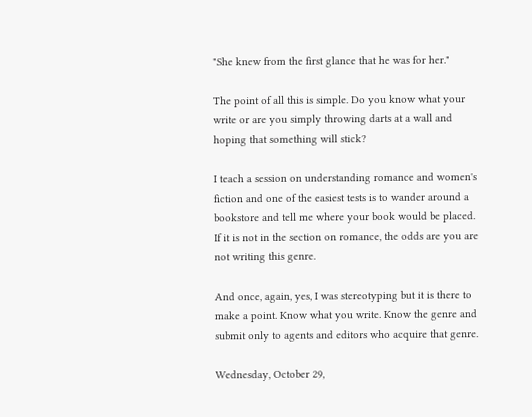"She knew from the first glance that he was for her."

The point of all this is simple. Do you know what your write or are you simply throwing darts at a wall and hoping that something will stick?

I teach a session on understanding romance and women's fiction and one of the easiest tests is to wander around a bookstore and tell me where your book would be placed. If it is not in the section on romance, the odds are you are not writing this genre.

And once, again, yes, I was stereotyping but it is there to make a point. Know what you write. Know the genre and submit only to agents and editors who acquire that genre.

Wednesday, October 29,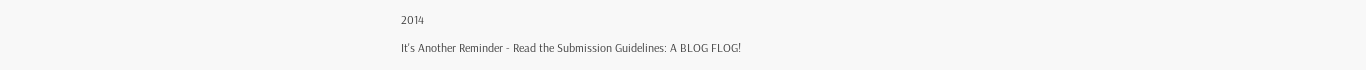2014

It's Another Reminder - Read the Submission Guidelines: A BLOG FLOG!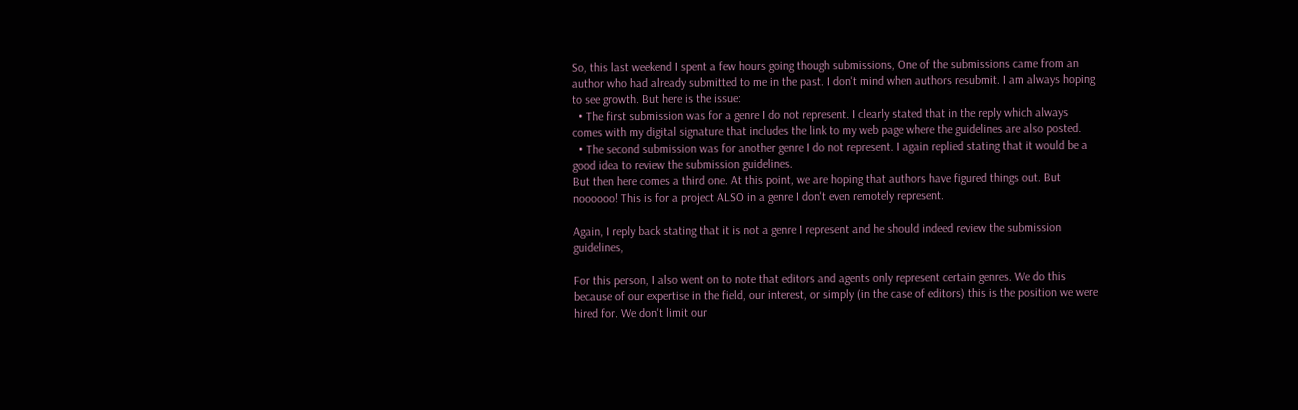So, this last weekend I spent a few hours going though submissions, One of the submissions came from an author who had already submitted to me in the past. I don't mind when authors resubmit. I am always hoping to see growth. But here is the issue:
  • The first submission was for a genre I do not represent. I clearly stated that in the reply which always comes with my digital signature that includes the link to my web page where the guidelines are also posted.
  • The second submission was for another genre I do not represent. I again replied stating that it would be a good idea to review the submission guidelines.
But then here comes a third one. At this point, we are hoping that authors have figured things out. But noooooo! This is for a project ALSO in a genre I don't even remotely represent.

Again, I reply back stating that it is not a genre I represent and he should indeed review the submission guidelines,

For this person, I also went on to note that editors and agents only represent certain genres. We do this because of our expertise in the field, our interest, or simply (in the case of editors) this is the position we were hired for. We don't limit our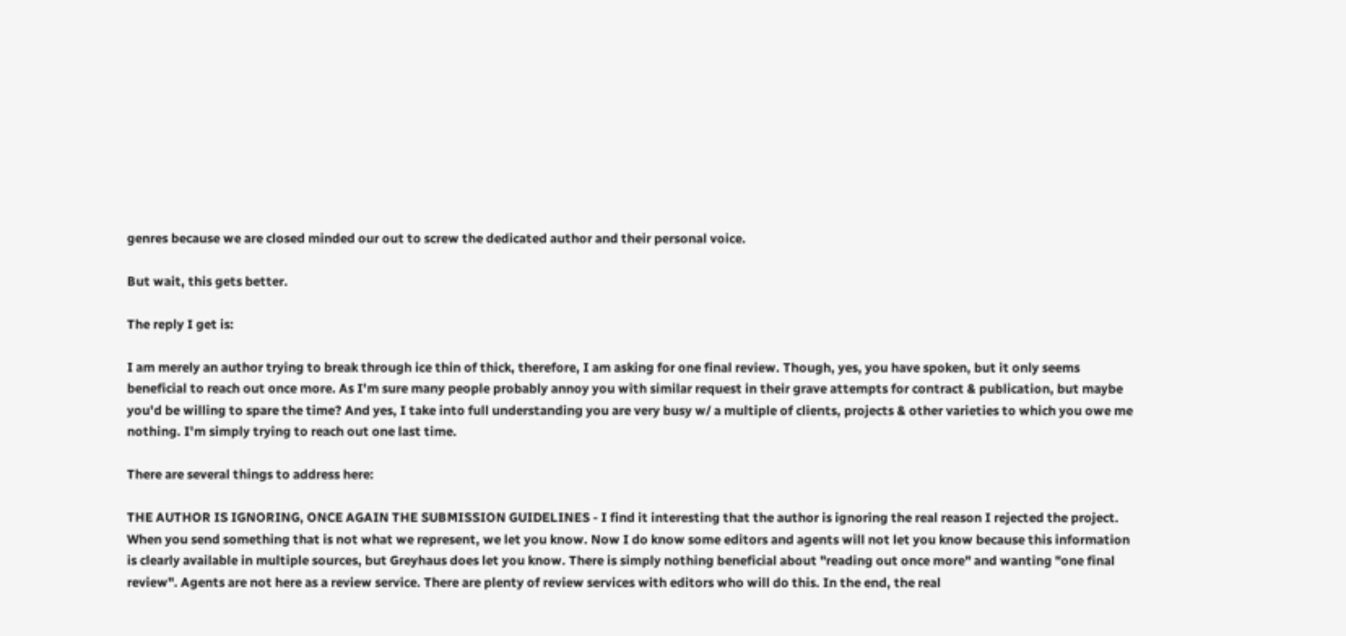genres because we are closed minded our out to screw the dedicated author and their personal voice.

But wait, this gets better.

The reply I get is:

I am merely an author trying to break through ice thin of thick, therefore, I am asking for one final review. Though, yes, you have spoken, but it only seems beneficial to reach out once more. As I'm sure many people probably annoy you with similar request in their grave attempts for contract & publication, but maybe you'd be willing to spare the time? And yes, I take into full understanding you are very busy w/ a multiple of clients, projects & other varieties to which you owe me nothing. I'm simply trying to reach out one last time.

There are several things to address here:

THE AUTHOR IS IGNORING, ONCE AGAIN THE SUBMISSION GUIDELINES - I find it interesting that the author is ignoring the real reason I rejected the project. When you send something that is not what we represent, we let you know. Now I do know some editors and agents will not let you know because this information is clearly available in multiple sources, but Greyhaus does let you know. There is simply nothing beneficial about "reading out once more" and wanting "one final review". Agents are not here as a review service. There are plenty of review services with editors who will do this. In the end, the real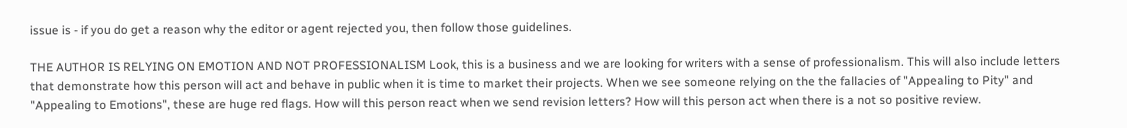issue is - if you do get a reason why the editor or agent rejected you, then follow those guidelines.

THE AUTHOR IS RELYING ON EMOTION AND NOT PROFESSIONALISM Look, this is a business and we are looking for writers with a sense of professionalism. This will also include letters that demonstrate how this person will act and behave in public when it is time to market their projects. When we see someone relying on the the fallacies of "Appealing to Pity" and "Appealing to Emotions", these are huge red flags. How will this person react when we send revision letters? How will this person act when there is a not so positive review.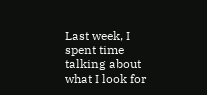Last week, I spent time talking about what I look for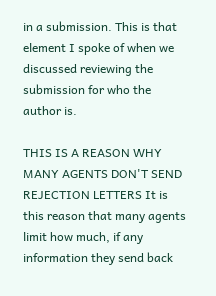in a submission. This is that element I spoke of when we discussed reviewing the submission for who the author is.

THIS IS A REASON WHY MANY AGENTS DON'T SEND REJECTION LETTERS It is this reason that many agents limit how much, if any information they send back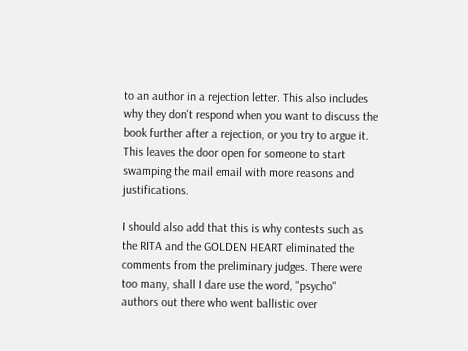to an author in a rejection letter. This also includes why they don't respond when you want to discuss the book further after a rejection, or you try to argue it. This leaves the door open for someone to start swamping the mail email with more reasons and justifications.

I should also add that this is why contests such as the RITA and the GOLDEN HEART eliminated the comments from the preliminary judges. There were too many, shall I dare use the word, "psycho" authors out there who went ballistic over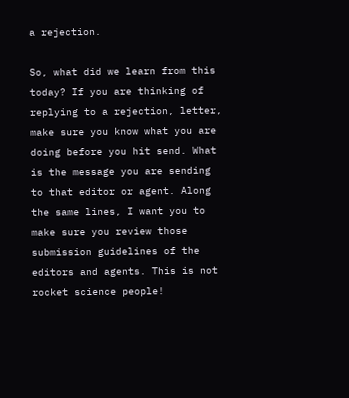a rejection.

So, what did we learn from this today? If you are thinking of replying to a rejection, letter, make sure you know what you are doing before you hit send. What is the message you are sending to that editor or agent. Along the same lines, I want you to make sure you review those submission guidelines of the editors and agents. This is not rocket science people!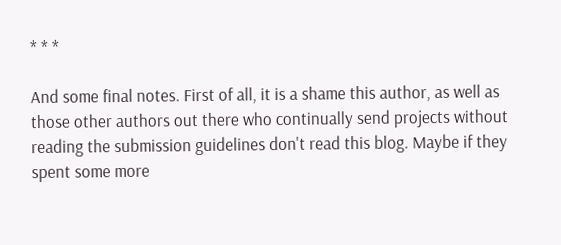* * *

And some final notes. First of all, it is a shame this author, as well as those other authors out there who continually send projects without reading the submission guidelines don't read this blog. Maybe if they spent some more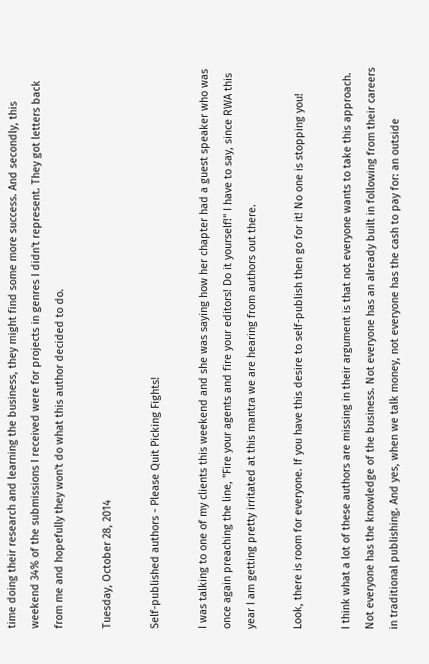time doing their research and learning the business, they might find some more success. And secondly, this weekend 34% of the submissions I received were for projects in genres I didn't represent. They got letters back from me and hopefully they won't do what this author decided to do.

Tuesday, October 28, 2014

Self-published authors - Please Quit Picking Fights!

I was talking to one of my clients this weekend and she was saying how her chapter had a guest speaker who was once again preaching the line, "Fire your agents and fire your editors! Do it yourself!" I have to say, since RWA this year I am getting pretty irritated at this mantra we are hearing from authors out there.

Look, there is room for everyone. If you have this desire to self-publish then go for it! No one is stopping you!

I think what a lot of these authors are missing in their argument is that not everyone wants to take this approach. Not everyone has the knowledge of the business. Not everyone has an already built in following from their careers in traditional publishing. And yes, when we talk money, not everyone has the cash to pay for: an outside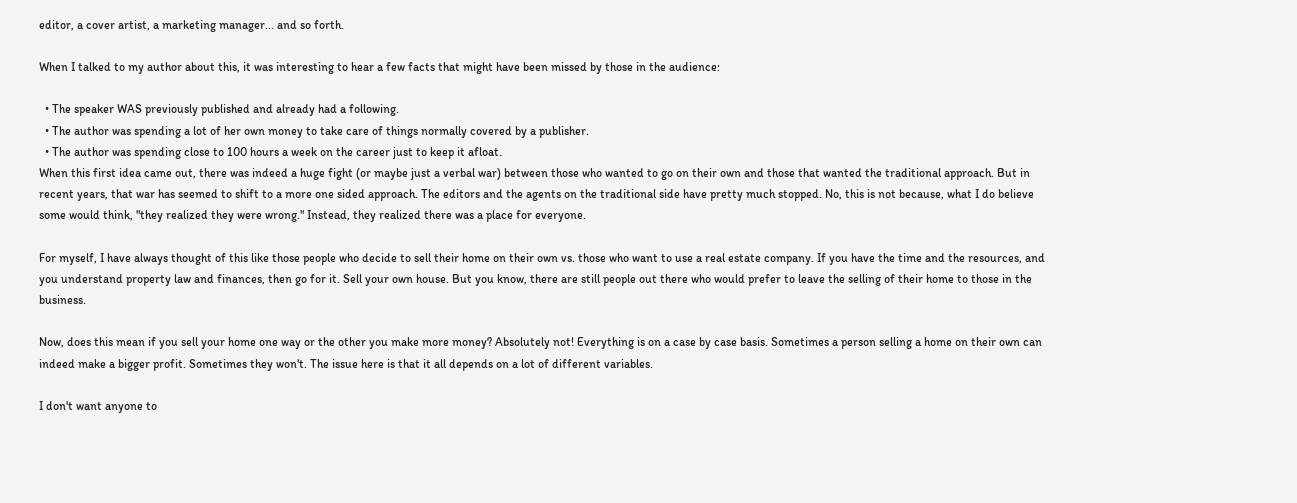editor, a cover artist, a marketing manager... and so forth.

When I talked to my author about this, it was interesting to hear a few facts that might have been missed by those in the audience:

  • The speaker WAS previously published and already had a following.
  • The author was spending a lot of her own money to take care of things normally covered by a publisher.
  • The author was spending close to 100 hours a week on the career just to keep it afloat.
When this first idea came out, there was indeed a huge fight (or maybe just a verbal war) between those who wanted to go on their own and those that wanted the traditional approach. But in recent years, that war has seemed to shift to a more one sided approach. The editors and the agents on the traditional side have pretty much stopped. No, this is not because, what I do believe some would think, "they realized they were wrong." Instead, they realized there was a place for everyone.

For myself, I have always thought of this like those people who decide to sell their home on their own vs. those who want to use a real estate company. If you have the time and the resources, and you understand property law and finances, then go for it. Sell your own house. But you know, there are still people out there who would prefer to leave the selling of their home to those in the business.

Now, does this mean if you sell your home one way or the other you make more money? Absolutely not! Everything is on a case by case basis. Sometimes a person selling a home on their own can indeed make a bigger profit. Sometimes they won't. The issue here is that it all depends on a lot of different variables.

I don't want anyone to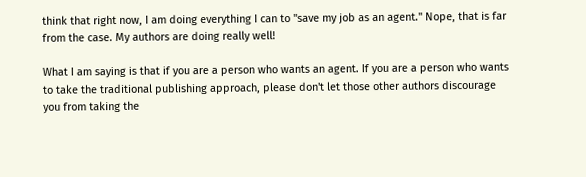think that right now, I am doing everything I can to "save my job as an agent." Nope, that is far from the case. My authors are doing really well!

What I am saying is that if you are a person who wants an agent. If you are a person who wants to take the traditional publishing approach, please don't let those other authors discourage you from taking the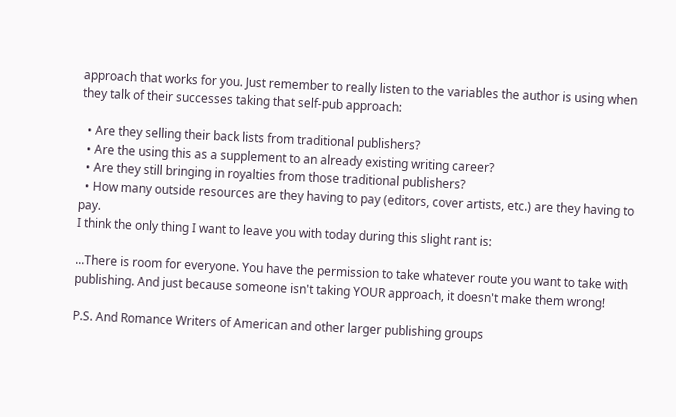approach that works for you. Just remember to really listen to the variables the author is using when they talk of their successes taking that self-pub approach:

  • Are they selling their back lists from traditional publishers?
  • Are the using this as a supplement to an already existing writing career?
  • Are they still bringing in royalties from those traditional publishers?
  • How many outside resources are they having to pay (editors, cover artists, etc.) are they having to pay.
I think the only thing I want to leave you with today during this slight rant is:

...There is room for everyone. You have the permission to take whatever route you want to take with publishing. And just because someone isn't taking YOUR approach, it doesn't make them wrong!

P.S. And Romance Writers of American and other larger publishing groups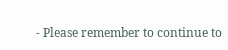- Please remember to continue to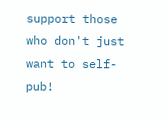support those who don't just want to self-pub!